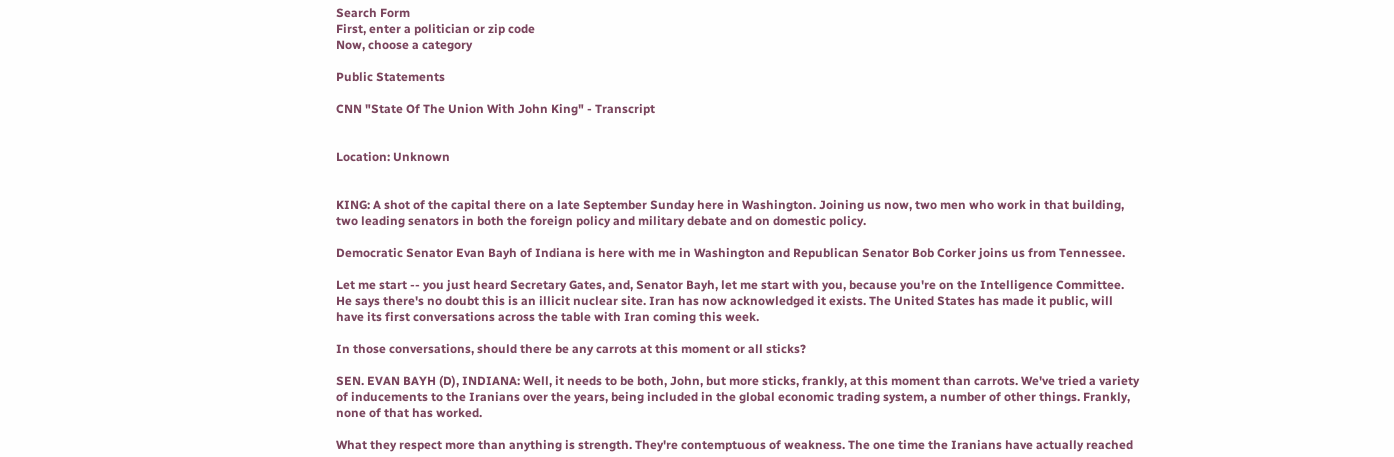Search Form
First, enter a politician or zip code
Now, choose a category

Public Statements

CNN "State Of The Union With John King" - Transcript


Location: Unknown


KING: A shot of the capital there on a late September Sunday here in Washington. Joining us now, two men who work in that building, two leading senators in both the foreign policy and military debate and on domestic policy.

Democratic Senator Evan Bayh of Indiana is here with me in Washington and Republican Senator Bob Corker joins us from Tennessee.

Let me start -- you just heard Secretary Gates, and, Senator Bayh, let me start with you, because you're on the Intelligence Committee. He says there's no doubt this is an illicit nuclear site. Iran has now acknowledged it exists. The United States has made it public, will have its first conversations across the table with Iran coming this week.

In those conversations, should there be any carrots at this moment or all sticks?

SEN. EVAN BAYH (D), INDIANA: Well, it needs to be both, John, but more sticks, frankly, at this moment than carrots. We've tried a variety of inducements to the Iranians over the years, being included in the global economic trading system, a number of other things. Frankly, none of that has worked.

What they respect more than anything is strength. They're contemptuous of weakness. The one time the Iranians have actually reached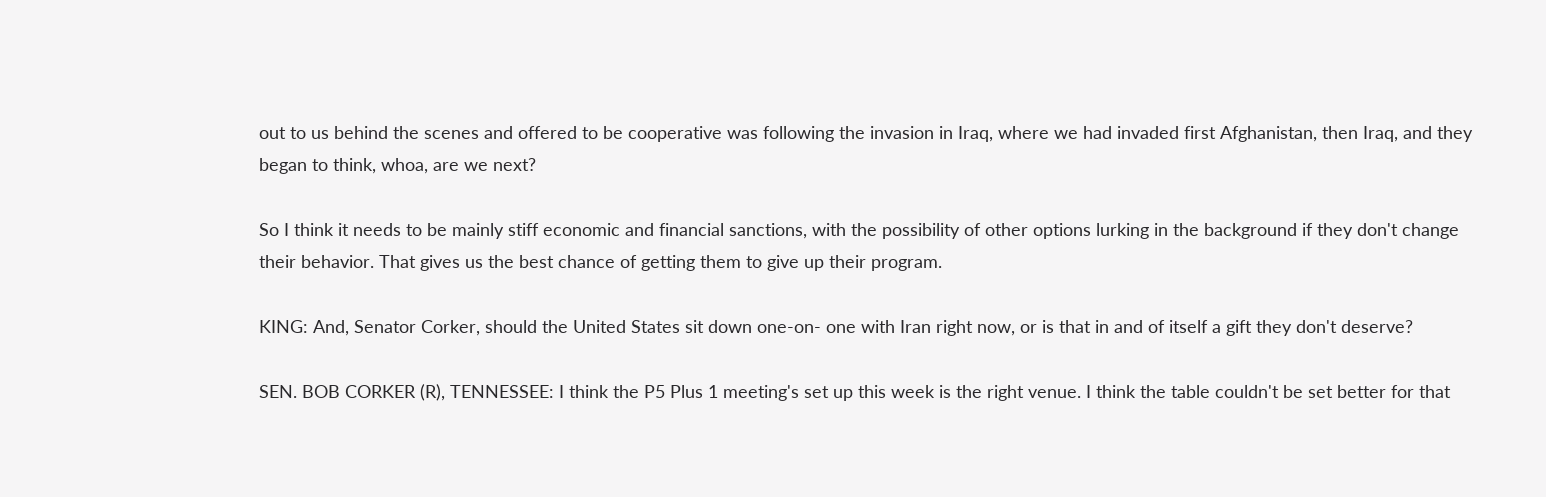out to us behind the scenes and offered to be cooperative was following the invasion in Iraq, where we had invaded first Afghanistan, then Iraq, and they began to think, whoa, are we next?

So I think it needs to be mainly stiff economic and financial sanctions, with the possibility of other options lurking in the background if they don't change their behavior. That gives us the best chance of getting them to give up their program.

KING: And, Senator Corker, should the United States sit down one-on- one with Iran right now, or is that in and of itself a gift they don't deserve?

SEN. BOB CORKER (R), TENNESSEE: I think the P5 Plus 1 meeting's set up this week is the right venue. I think the table couldn't be set better for that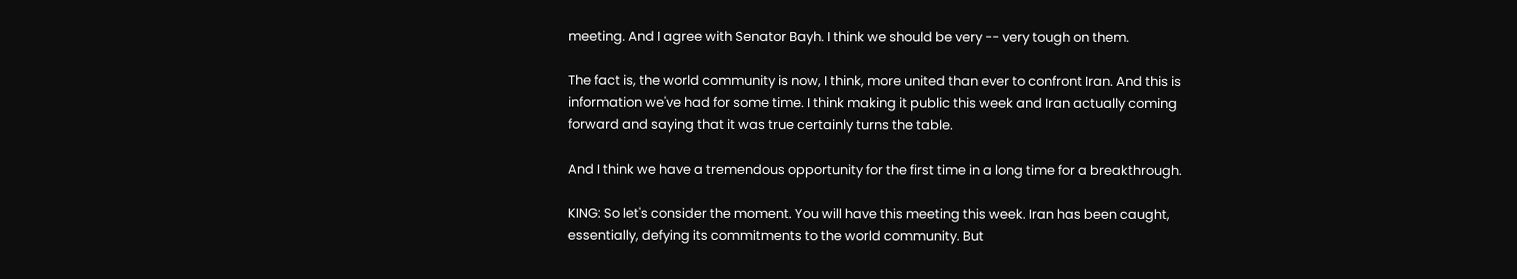meeting. And I agree with Senator Bayh. I think we should be very -- very tough on them.

The fact is, the world community is now, I think, more united than ever to confront Iran. And this is information we've had for some time. I think making it public this week and Iran actually coming forward and saying that it was true certainly turns the table.

And I think we have a tremendous opportunity for the first time in a long time for a breakthrough.

KING: So let's consider the moment. You will have this meeting this week. Iran has been caught, essentially, defying its commitments to the world community. But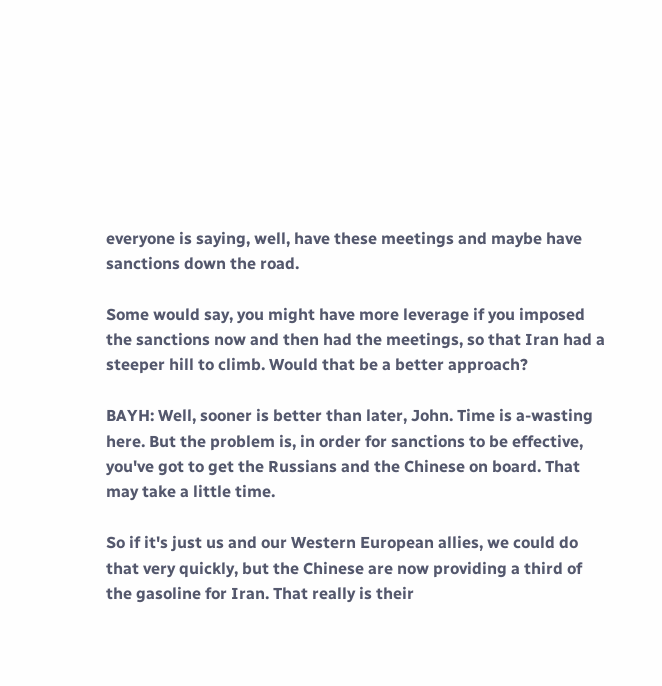everyone is saying, well, have these meetings and maybe have sanctions down the road.

Some would say, you might have more leverage if you imposed the sanctions now and then had the meetings, so that Iran had a steeper hill to climb. Would that be a better approach?

BAYH: Well, sooner is better than later, John. Time is a-wasting here. But the problem is, in order for sanctions to be effective, you've got to get the Russians and the Chinese on board. That may take a little time.

So if it's just us and our Western European allies, we could do that very quickly, but the Chinese are now providing a third of the gasoline for Iran. That really is their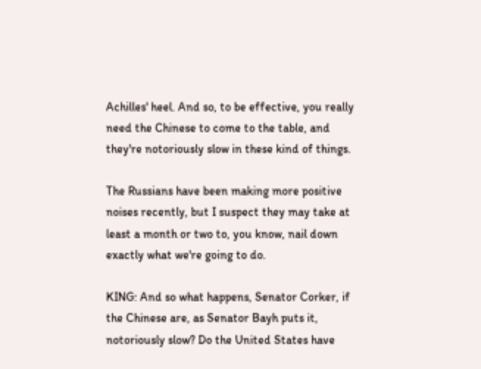Achilles' heel. And so, to be effective, you really need the Chinese to come to the table, and they're notoriously slow in these kind of things.

The Russians have been making more positive noises recently, but I suspect they may take at least a month or two to, you know, nail down exactly what we're going to do.

KING: And so what happens, Senator Corker, if the Chinese are, as Senator Bayh puts it, notoriously slow? Do the United States have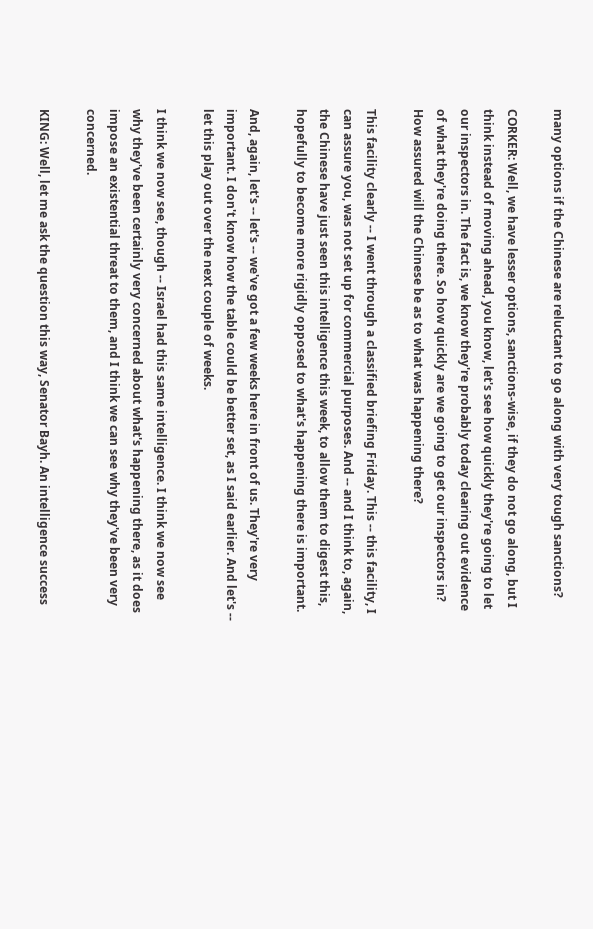many options if the Chinese are reluctant to go along with very tough sanctions?

CORKER: Well, we have lesser options, sanctions-wise, if they do not go along, but I think instead of moving ahead, you know, let's see how quickly they're going to let our inspectors in. The fact is, we know they're probably today clearing out evidence of what they're doing there. So how quickly are we going to get our inspectors in? How assured will the Chinese be as to what was happening there?

This facility clearly -- I went through a classified briefing Friday. This -- this facility, I can assure you, was not set up for commercial purposes. And -- and I think to, again, the Chinese have just seen this intelligence this week, to allow them to digest this, hopefully to become more rigidly opposed to what's happening there is important.

And, again, let's -- let's -- we've got a few weeks here in front of us. They're very important. I don't know how the table could be better set, as I said earlier. And let's -- let this play out over the next couple of weeks.

I think we now see, though -- Israel had this same intelligence. I think we now see why they've been certainly very concerned about what's happening there, as it does impose an existential threat to them, and I think we can see why they've been very concerned.

KING: Well, let me ask the question this way, Senator Bayh. An intelligence success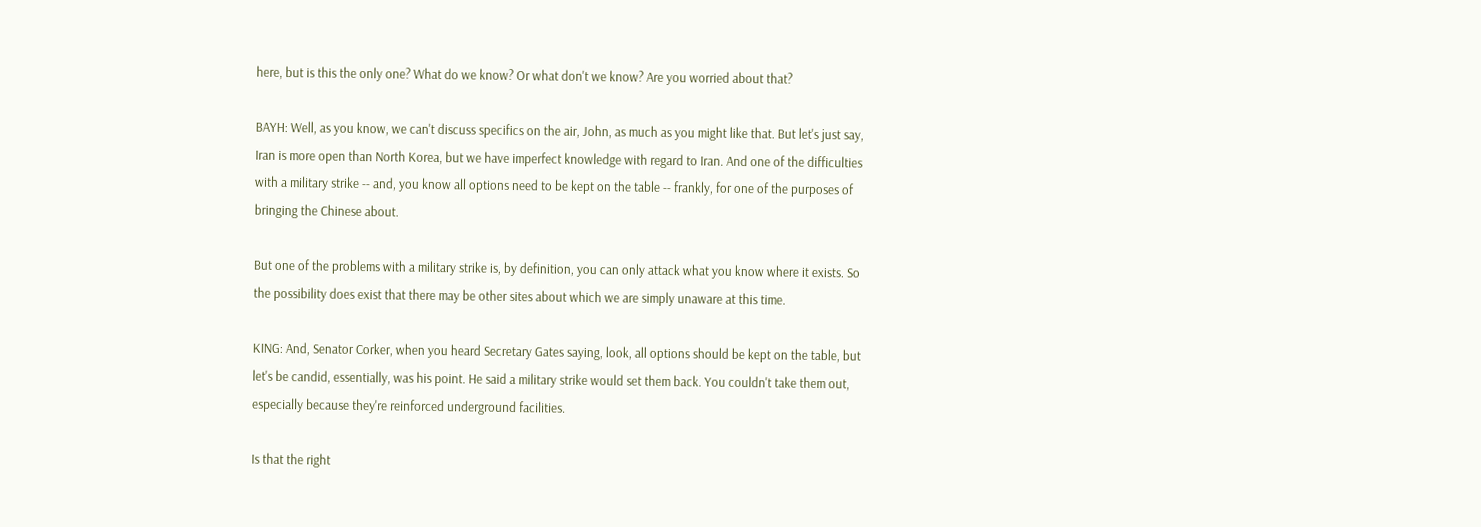here, but is this the only one? What do we know? Or what don't we know? Are you worried about that?

BAYH: Well, as you know, we can't discuss specifics on the air, John, as much as you might like that. But let's just say, Iran is more open than North Korea, but we have imperfect knowledge with regard to Iran. And one of the difficulties with a military strike -- and, you know all options need to be kept on the table -- frankly, for one of the purposes of bringing the Chinese about.

But one of the problems with a military strike is, by definition, you can only attack what you know where it exists. So the possibility does exist that there may be other sites about which we are simply unaware at this time.

KING: And, Senator Corker, when you heard Secretary Gates saying, look, all options should be kept on the table, but let's be candid, essentially, was his point. He said a military strike would set them back. You couldn't take them out, especially because they're reinforced underground facilities.

Is that the right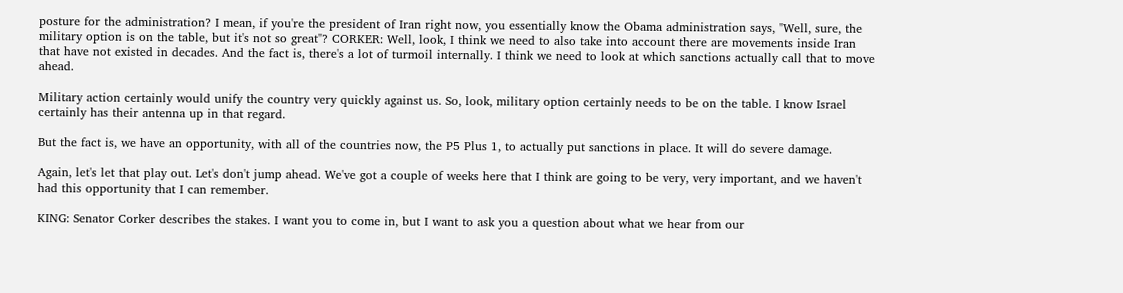posture for the administration? I mean, if you're the president of Iran right now, you essentially know the Obama administration says, "Well, sure, the military option is on the table, but it's not so great"? CORKER: Well, look, I think we need to also take into account there are movements inside Iran that have not existed in decades. And the fact is, there's a lot of turmoil internally. I think we need to look at which sanctions actually call that to move ahead.

Military action certainly would unify the country very quickly against us. So, look, military option certainly needs to be on the table. I know Israel certainly has their antenna up in that regard.

But the fact is, we have an opportunity, with all of the countries now, the P5 Plus 1, to actually put sanctions in place. It will do severe damage.

Again, let's let that play out. Let's don't jump ahead. We've got a couple of weeks here that I think are going to be very, very important, and we haven't had this opportunity that I can remember.

KING: Senator Corker describes the stakes. I want you to come in, but I want to ask you a question about what we hear from our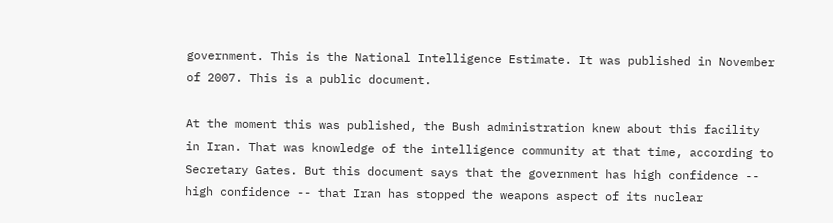government. This is the National Intelligence Estimate. It was published in November of 2007. This is a public document.

At the moment this was published, the Bush administration knew about this facility in Iran. That was knowledge of the intelligence community at that time, according to Secretary Gates. But this document says that the government has high confidence -- high confidence -- that Iran has stopped the weapons aspect of its nuclear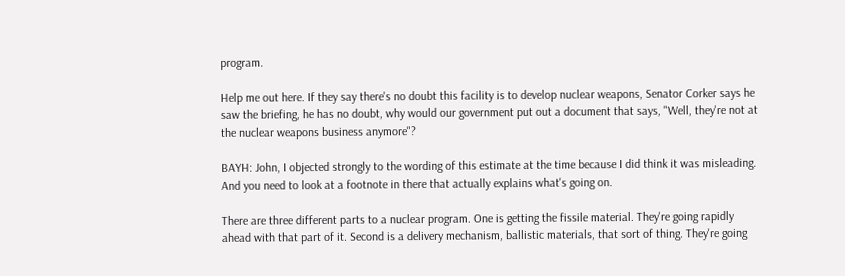program.

Help me out here. If they say there's no doubt this facility is to develop nuclear weapons, Senator Corker says he saw the briefing, he has no doubt, why would our government put out a document that says, "Well, they're not at the nuclear weapons business anymore"?

BAYH: John, I objected strongly to the wording of this estimate at the time because I did think it was misleading. And you need to look at a footnote in there that actually explains what's going on.

There are three different parts to a nuclear program. One is getting the fissile material. They're going rapidly ahead with that part of it. Second is a delivery mechanism, ballistic materials, that sort of thing. They're going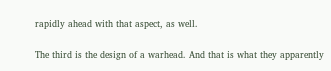rapidly ahead with that aspect, as well.

The third is the design of a warhead. And that is what they apparently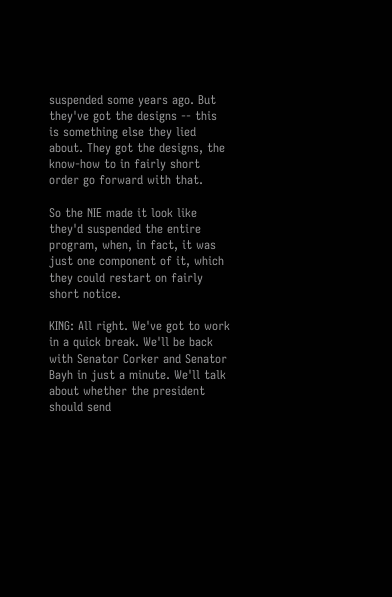suspended some years ago. But they've got the designs -- this is something else they lied about. They got the designs, the know-how to in fairly short order go forward with that.

So the NIE made it look like they'd suspended the entire program, when, in fact, it was just one component of it, which they could restart on fairly short notice.

KING: All right. We've got to work in a quick break. We'll be back with Senator Corker and Senator Bayh in just a minute. We'll talk about whether the president should send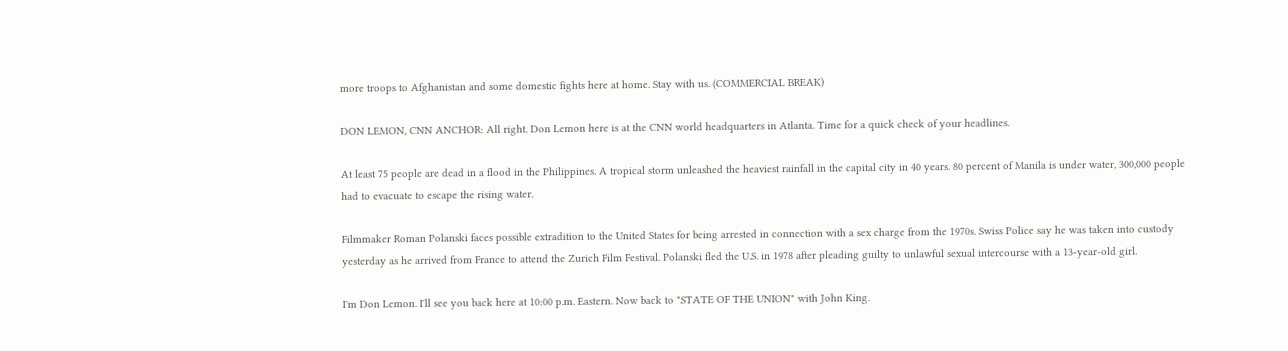more troops to Afghanistan and some domestic fights here at home. Stay with us. (COMMERCIAL BREAK)

DON LEMON, CNN ANCHOR: All right. Don Lemon here is at the CNN world headquarters in Atlanta. Time for a quick check of your headlines.

At least 75 people are dead in a flood in the Philippines. A tropical storm unleashed the heaviest rainfall in the capital city in 40 years. 80 percent of Manila is under water, 300,000 people had to evacuate to escape the rising water.

Filmmaker Roman Polanski faces possible extradition to the United States for being arrested in connection with a sex charge from the 1970s. Swiss Police say he was taken into custody yesterday as he arrived from France to attend the Zurich Film Festival. Polanski fled the U.S. in 1978 after pleading guilty to unlawful sexual intercourse with a 13-year-old girl.

I'm Don Lemon. I'll see you back here at 10:00 p.m. Eastern. Now back to "STATE OF THE UNION" with John King.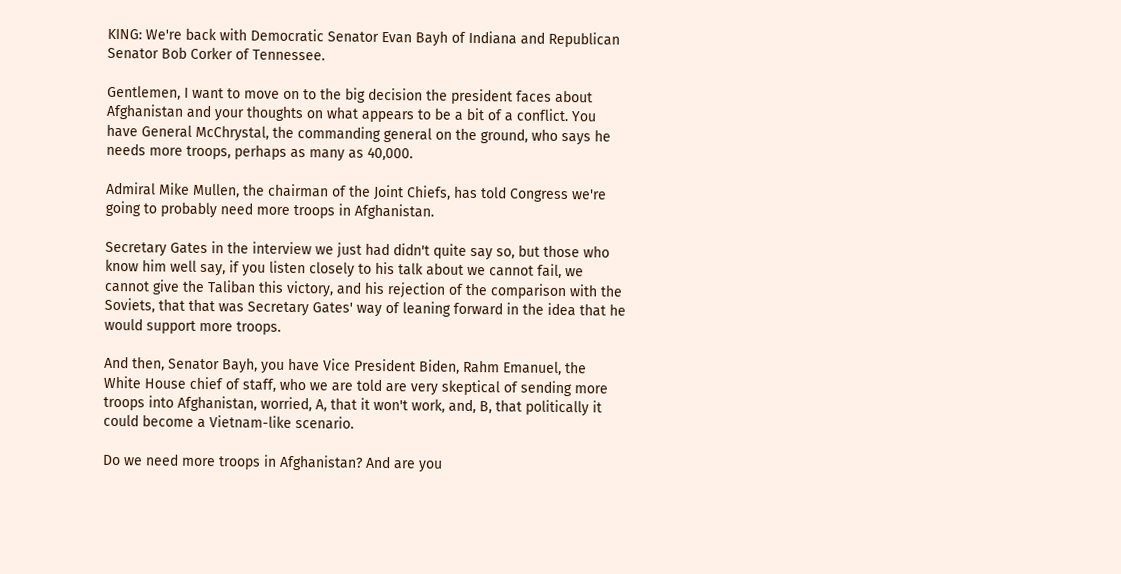KING: We're back with Democratic Senator Evan Bayh of Indiana and Republican Senator Bob Corker of Tennessee.

Gentlemen, I want to move on to the big decision the president faces about Afghanistan and your thoughts on what appears to be a bit of a conflict. You have General McChrystal, the commanding general on the ground, who says he needs more troops, perhaps as many as 40,000.

Admiral Mike Mullen, the chairman of the Joint Chiefs, has told Congress we're going to probably need more troops in Afghanistan.

Secretary Gates in the interview we just had didn't quite say so, but those who know him well say, if you listen closely to his talk about we cannot fail, we cannot give the Taliban this victory, and his rejection of the comparison with the Soviets, that that was Secretary Gates' way of leaning forward in the idea that he would support more troops.

And then, Senator Bayh, you have Vice President Biden, Rahm Emanuel, the White House chief of staff, who we are told are very skeptical of sending more troops into Afghanistan, worried, A, that it won't work, and, B, that politically it could become a Vietnam-like scenario.

Do we need more troops in Afghanistan? And are you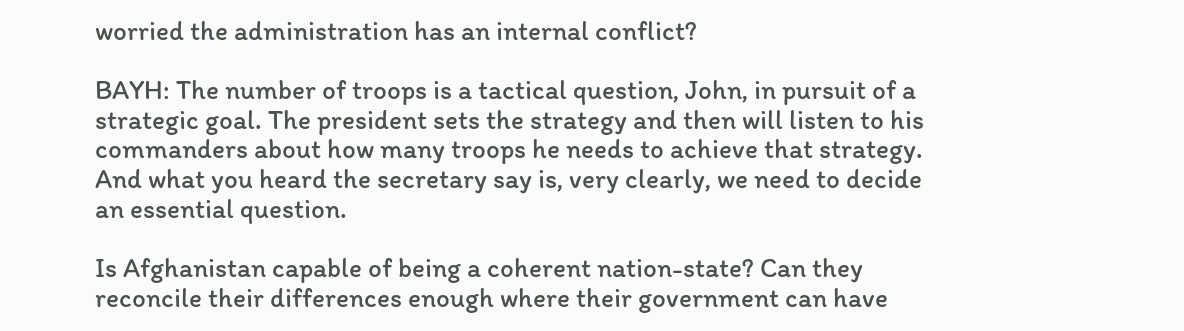worried the administration has an internal conflict?

BAYH: The number of troops is a tactical question, John, in pursuit of a strategic goal. The president sets the strategy and then will listen to his commanders about how many troops he needs to achieve that strategy. And what you heard the secretary say is, very clearly, we need to decide an essential question.

Is Afghanistan capable of being a coherent nation-state? Can they reconcile their differences enough where their government can have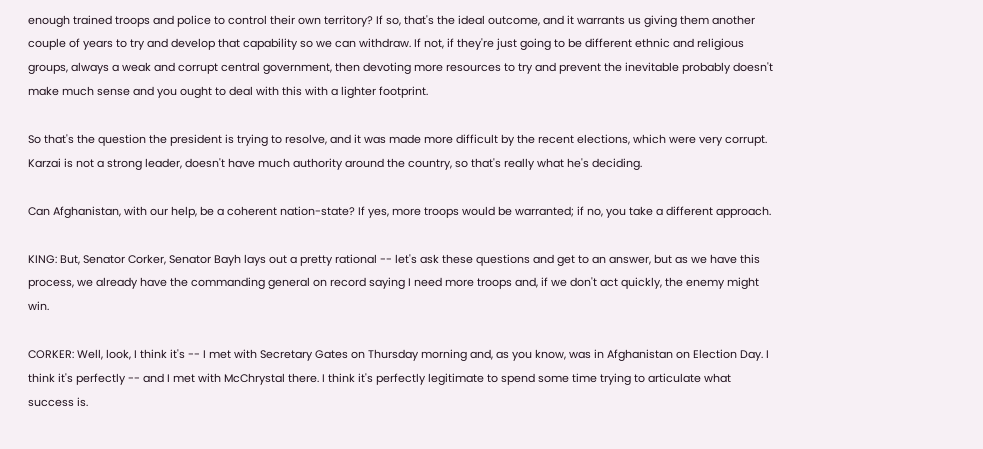enough trained troops and police to control their own territory? If so, that's the ideal outcome, and it warrants us giving them another couple of years to try and develop that capability so we can withdraw. If not, if they're just going to be different ethnic and religious groups, always a weak and corrupt central government, then devoting more resources to try and prevent the inevitable probably doesn't make much sense and you ought to deal with this with a lighter footprint.

So that's the question the president is trying to resolve, and it was made more difficult by the recent elections, which were very corrupt. Karzai is not a strong leader, doesn't have much authority around the country, so that's really what he's deciding.

Can Afghanistan, with our help, be a coherent nation-state? If yes, more troops would be warranted; if no, you take a different approach.

KING: But, Senator Corker, Senator Bayh lays out a pretty rational -- let's ask these questions and get to an answer, but as we have this process, we already have the commanding general on record saying I need more troops and, if we don't act quickly, the enemy might win.

CORKER: Well, look, I think it's -- I met with Secretary Gates on Thursday morning and, as you know, was in Afghanistan on Election Day. I think it's perfectly -- and I met with McChrystal there. I think it's perfectly legitimate to spend some time trying to articulate what success is.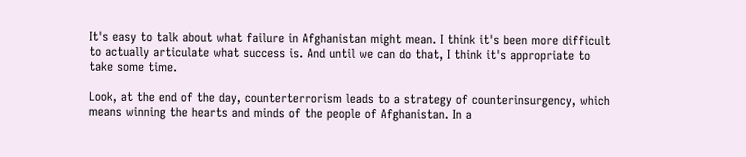It's easy to talk about what failure in Afghanistan might mean. I think it's been more difficult to actually articulate what success is. And until we can do that, I think it's appropriate to take some time.

Look, at the end of the day, counterterrorism leads to a strategy of counterinsurgency, which means winning the hearts and minds of the people of Afghanistan. In a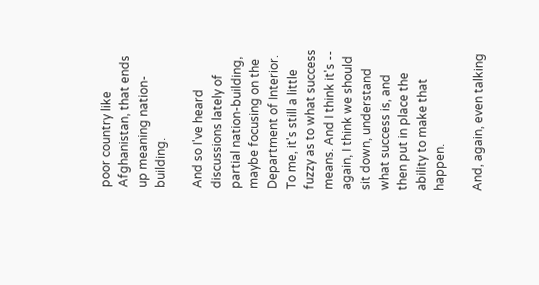poor country like Afghanistan, that ends up meaning nation-building.

And so I've heard discussions lately of partial nation-building, maybe focusing on the Department of Interior. To me, it's still a little fuzzy as to what success means. And I think it's -- again, I think we should sit down, understand what success is, and then put in place the ability to make that happen.

And, again, even talking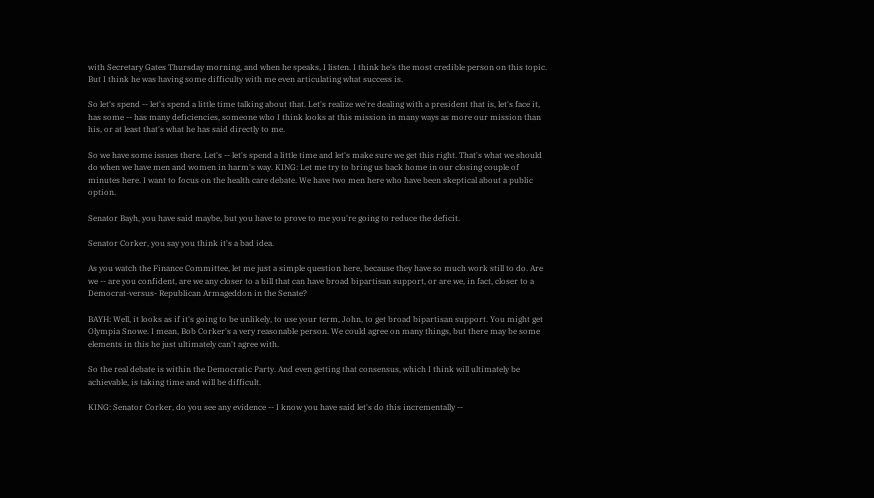with Secretary Gates Thursday morning, and when he speaks, I listen. I think he's the most credible person on this topic. But I think he was having some difficulty with me even articulating what success is.

So let's spend -- let's spend a little time talking about that. Let's realize we're dealing with a president that is, let's face it, has some -- has many deficiencies, someone who I think looks at this mission in many ways as more our mission than his, or at least that's what he has said directly to me.

So we have some issues there. Let's -- let's spend a little time and let's make sure we get this right. That's what we should do when we have men and women in harm's way. KING: Let me try to bring us back home in our closing couple of minutes here. I want to focus on the health care debate. We have two men here who have been skeptical about a public option.

Senator Bayh, you have said maybe, but you have to prove to me you're going to reduce the deficit.

Senator Corker, you say you think it's a bad idea.

As you watch the Finance Committee, let me just a simple question here, because they have so much work still to do. Are we -- are you confident, are we any closer to a bill that can have broad bipartisan support, or are we, in fact, closer to a Democrat-versus- Republican Armageddon in the Senate?

BAYH: Well, it looks as if it's going to be unlikely, to use your term, John, to get broad bipartisan support. You might get Olympia Snowe. I mean, Bob Corker's a very reasonable person. We could agree on many things, but there may be some elements in this he just ultimately can't agree with.

So the real debate is within the Democratic Party. And even getting that consensus, which I think will ultimately be achievable, is taking time and will be difficult.

KING: Senator Corker, do you see any evidence -- I know you have said let's do this incrementally --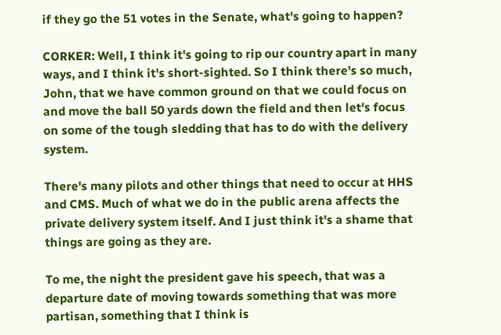if they go the 51 votes in the Senate, what's going to happen?

CORKER: Well, I think it's going to rip our country apart in many ways, and I think it's short-sighted. So I think there's so much, John, that we have common ground on that we could focus on and move the ball 50 yards down the field and then let's focus on some of the tough sledding that has to do with the delivery system.

There's many pilots and other things that need to occur at HHS and CMS. Much of what we do in the public arena affects the private delivery system itself. And I just think it's a shame that things are going as they are.

To me, the night the president gave his speech, that was a departure date of moving towards something that was more partisan, something that I think is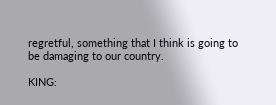regretful, something that I think is going to be damaging to our country.

KING: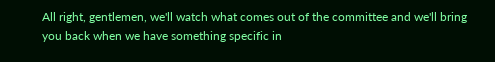All right, gentlemen, we'll watch what comes out of the committee and we'll bring you back when we have something specific in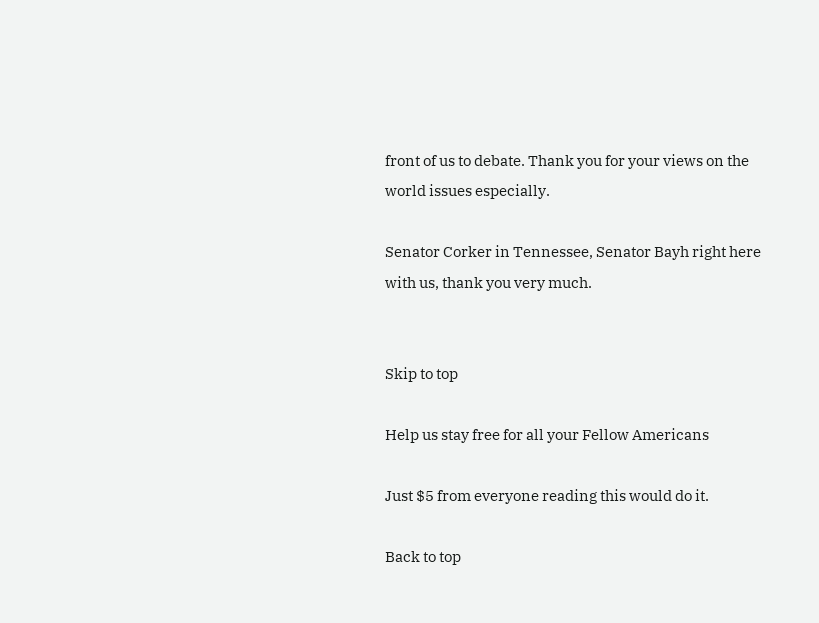front of us to debate. Thank you for your views on the world issues especially.

Senator Corker in Tennessee, Senator Bayh right here with us, thank you very much.


Skip to top

Help us stay free for all your Fellow Americans

Just $5 from everyone reading this would do it.

Back to top